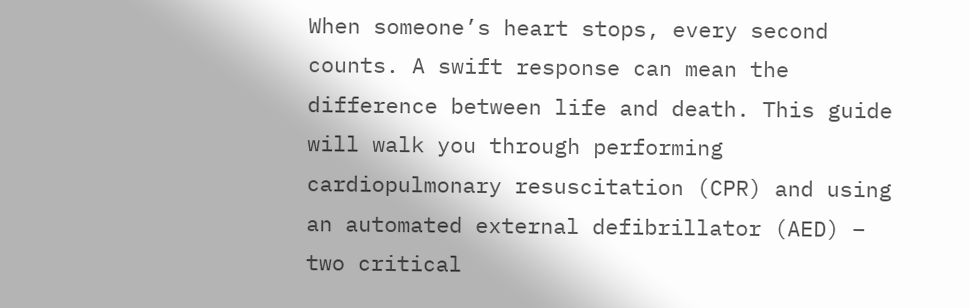When someone’s heart stops, every second counts. A swift response can mean the difference between life and death. This guide will walk you through performing cardiopulmonary resuscitation (CPR) and using an automated external defibrillator (AED) – two critical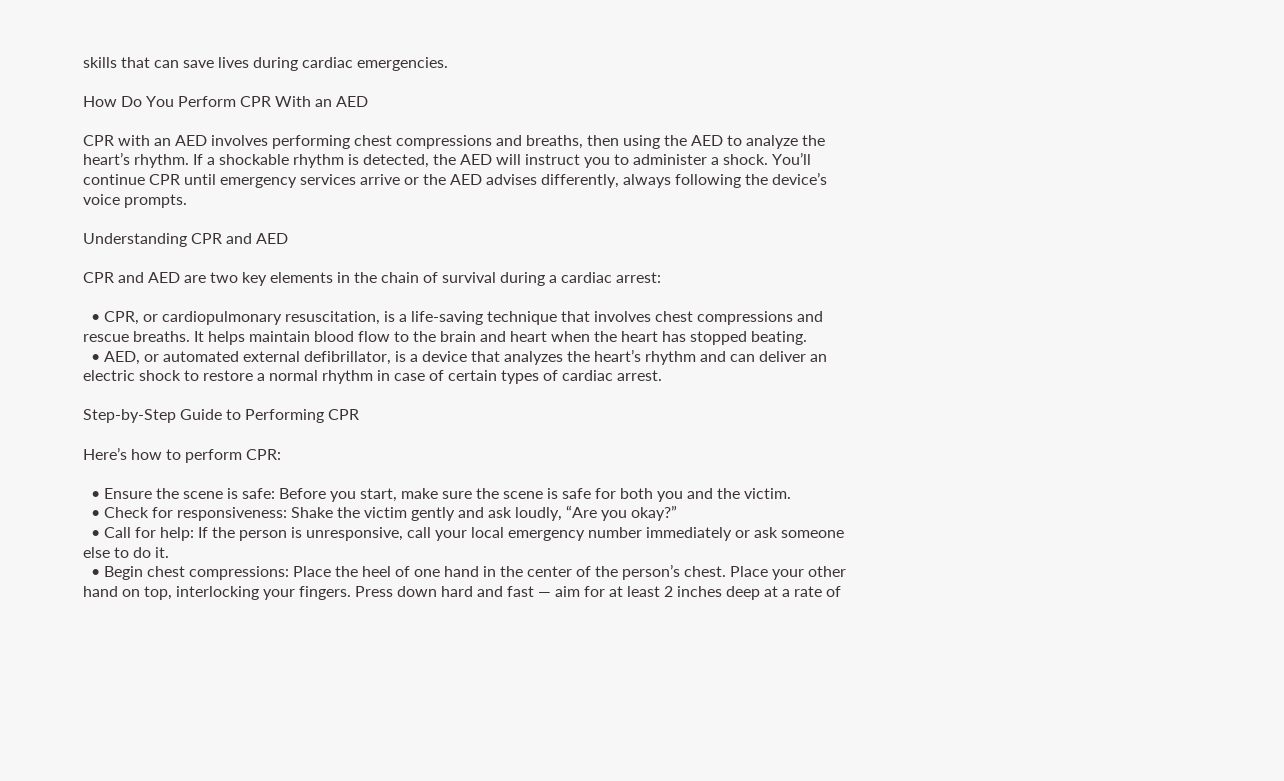skills that can save lives during cardiac emergencies.

How Do You Perform CPR With an AED

CPR with an AED involves performing chest compressions and breaths, then using the AED to analyze the heart’s rhythm. If a shockable rhythm is detected, the AED will instruct you to administer a shock. You’ll continue CPR until emergency services arrive or the AED advises differently, always following the device’s voice prompts.

Understanding CPR and AED

CPR and AED are two key elements in the chain of survival during a cardiac arrest:

  • CPR, or cardiopulmonary resuscitation, is a life-saving technique that involves chest compressions and rescue breaths. It helps maintain blood flow to the brain and heart when the heart has stopped beating.
  • AED, or automated external defibrillator, is a device that analyzes the heart’s rhythm and can deliver an electric shock to restore a normal rhythm in case of certain types of cardiac arrest.

Step-by-Step Guide to Performing CPR

Here’s how to perform CPR:

  • Ensure the scene is safe: Before you start, make sure the scene is safe for both you and the victim.
  • Check for responsiveness: Shake the victim gently and ask loudly, “Are you okay?”
  • Call for help: If the person is unresponsive, call your local emergency number immediately or ask someone else to do it.
  • Begin chest compressions: Place the heel of one hand in the center of the person’s chest. Place your other hand on top, interlocking your fingers. Press down hard and fast — aim for at least 2 inches deep at a rate of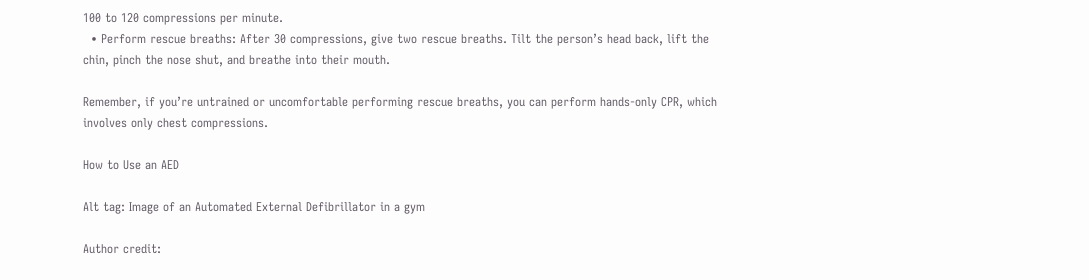100 to 120 compressions per minute.
  • Perform rescue breaths: After 30 compressions, give two rescue breaths. Tilt the person’s head back, lift the chin, pinch the nose shut, and breathe into their mouth.

Remember, if you’re untrained or uncomfortable performing rescue breaths, you can perform hands-only CPR, which involves only chest compressions.

How to Use an AED

Alt tag: Image of an Automated External Defibrillator in a gym

Author credit: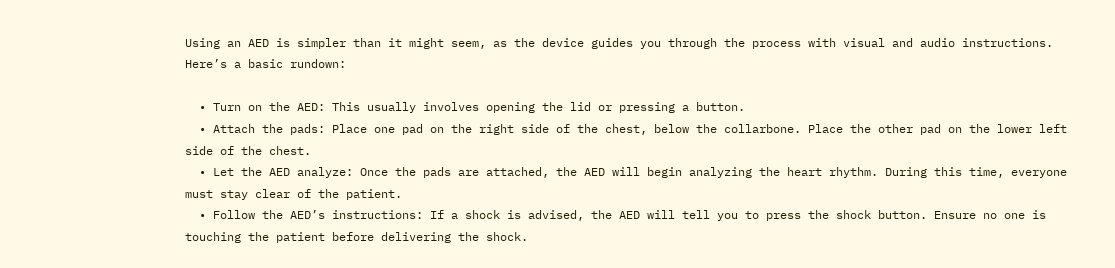Using an AED is simpler than it might seem, as the device guides you through the process with visual and audio instructions. Here’s a basic rundown:

  • Turn on the AED: This usually involves opening the lid or pressing a button.
  • Attach the pads: Place one pad on the right side of the chest, below the collarbone. Place the other pad on the lower left side of the chest.
  • Let the AED analyze: Once the pads are attached, the AED will begin analyzing the heart rhythm. During this time, everyone must stay clear of the patient.
  • Follow the AED’s instructions: If a shock is advised, the AED will tell you to press the shock button. Ensure no one is touching the patient before delivering the shock.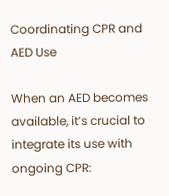Coordinating CPR and AED Use

When an AED becomes available, it’s crucial to integrate its use with ongoing CPR: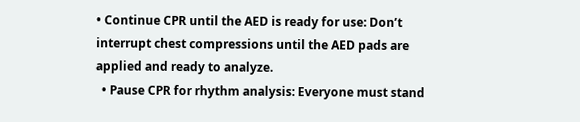• Continue CPR until the AED is ready for use: Don’t interrupt chest compressions until the AED pads are applied and ready to analyze.
  • Pause CPR for rhythm analysis: Everyone must stand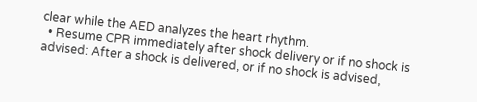clear while the AED analyzes the heart rhythm.
  • Resume CPR immediately after shock delivery or if no shock is advised: After a shock is delivered, or if no shock is advised,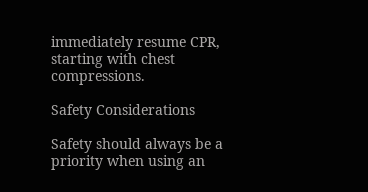immediately resume CPR, starting with chest compressions.

Safety Considerations

Safety should always be a priority when using an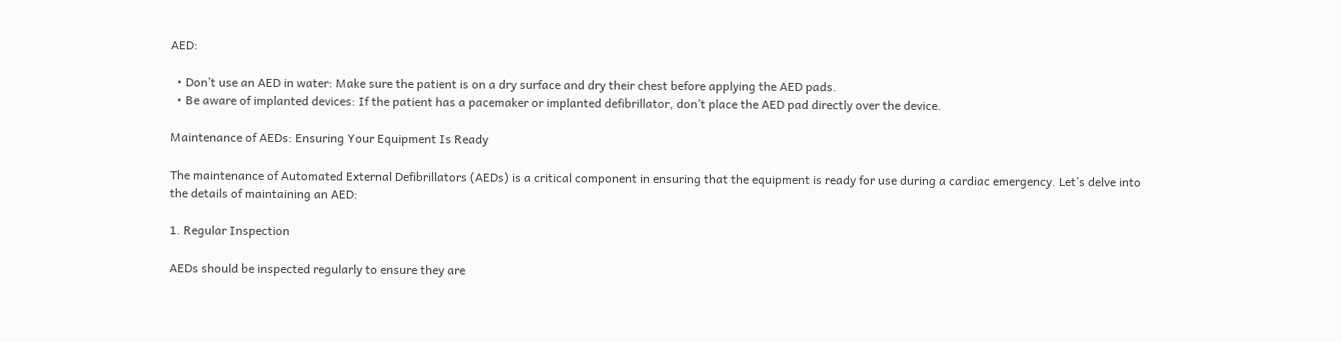AED:

  • Don’t use an AED in water: Make sure the patient is on a dry surface and dry their chest before applying the AED pads.
  • Be aware of implanted devices: If the patient has a pacemaker or implanted defibrillator, don’t place the AED pad directly over the device.

Maintenance of AEDs: Ensuring Your Equipment Is Ready

The maintenance of Automated External Defibrillators (AEDs) is a critical component in ensuring that the equipment is ready for use during a cardiac emergency. Let’s delve into the details of maintaining an AED:

1. Regular Inspection

AEDs should be inspected regularly to ensure they are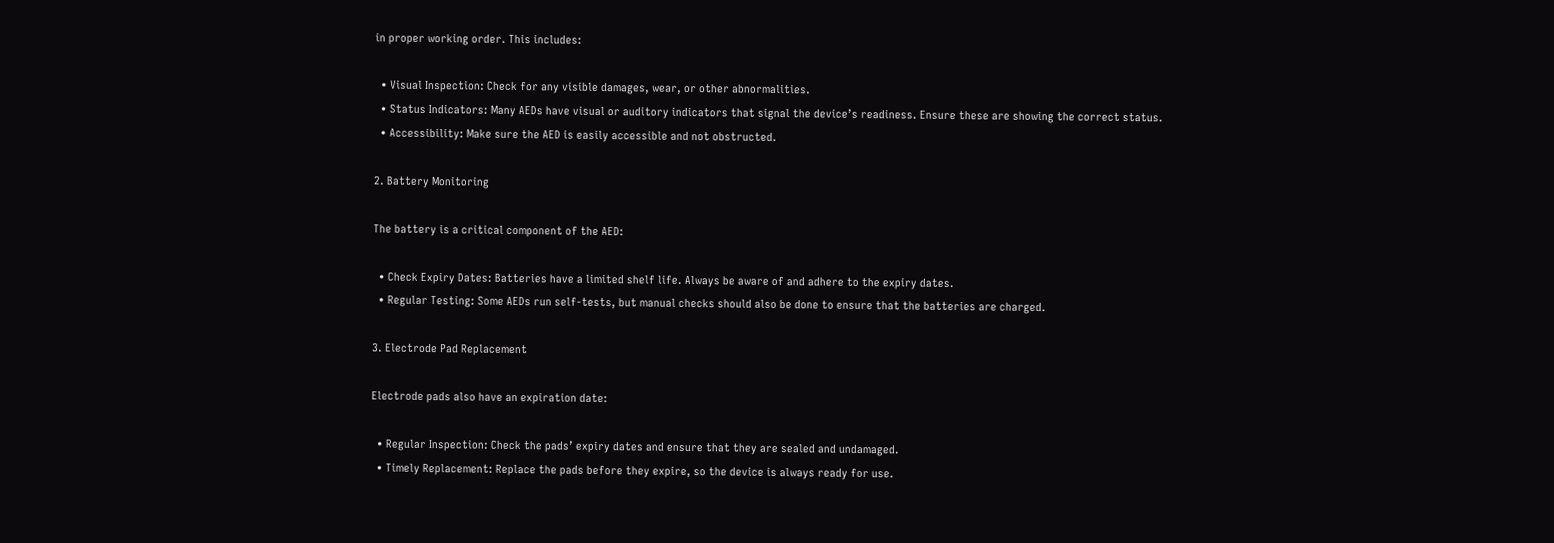in proper working order. This includes:

  • Visual Inspection: Check for any visible damages, wear, or other abnormalities.
  • Status Indicators: Many AEDs have visual or auditory indicators that signal the device’s readiness. Ensure these are showing the correct status.
  • Accessibility: Make sure the AED is easily accessible and not obstructed.

2. Battery Monitoring

The battery is a critical component of the AED:

  • Check Expiry Dates: Batteries have a limited shelf life. Always be aware of and adhere to the expiry dates.
  • Regular Testing: Some AEDs run self-tests, but manual checks should also be done to ensure that the batteries are charged.

3. Electrode Pad Replacement

Electrode pads also have an expiration date:

  • Regular Inspection: Check the pads’ expiry dates and ensure that they are sealed and undamaged.
  • Timely Replacement: Replace the pads before they expire, so the device is always ready for use.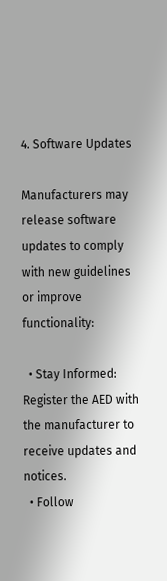4. Software Updates

Manufacturers may release software updates to comply with new guidelines or improve functionality:

  • Stay Informed: Register the AED with the manufacturer to receive updates and notices.
  • Follow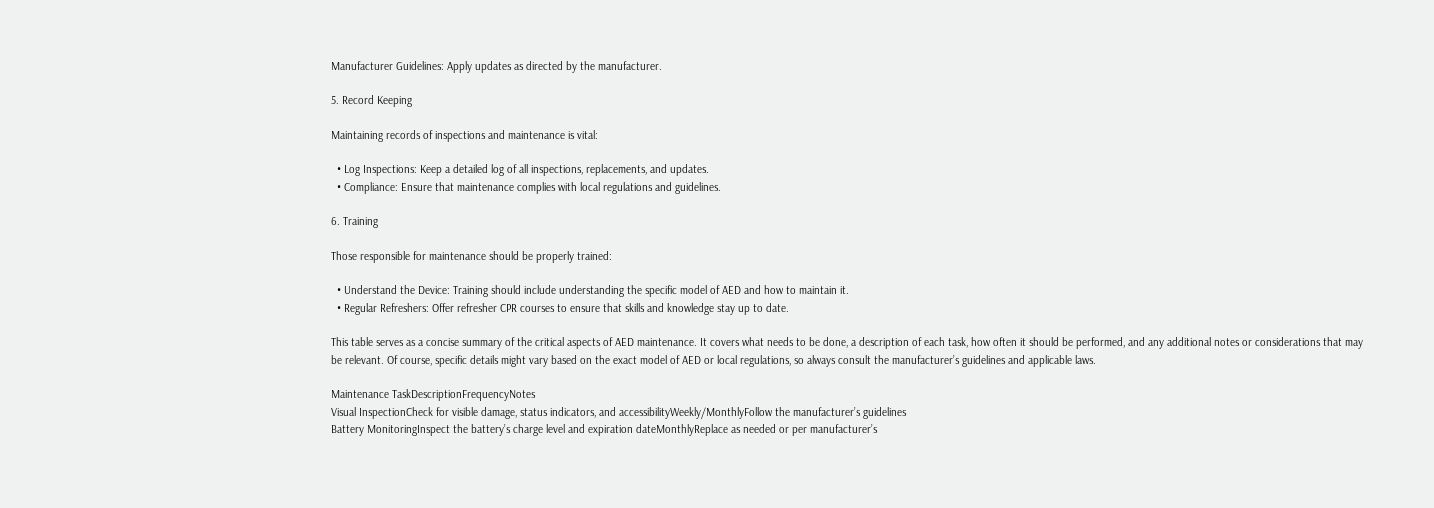Manufacturer Guidelines: Apply updates as directed by the manufacturer.

5. Record Keeping

Maintaining records of inspections and maintenance is vital:

  • Log Inspections: Keep a detailed log of all inspections, replacements, and updates.
  • Compliance: Ensure that maintenance complies with local regulations and guidelines.

6. Training

Those responsible for maintenance should be properly trained:

  • Understand the Device: Training should include understanding the specific model of AED and how to maintain it.
  • Regular Refreshers: Offer refresher CPR courses to ensure that skills and knowledge stay up to date.

This table serves as a concise summary of the critical aspects of AED maintenance. It covers what needs to be done, a description of each task, how often it should be performed, and any additional notes or considerations that may be relevant. Of course, specific details might vary based on the exact model of AED or local regulations, so always consult the manufacturer’s guidelines and applicable laws.

Maintenance TaskDescriptionFrequencyNotes
Visual InspectionCheck for visible damage, status indicators, and accessibilityWeekly/MonthlyFollow the manufacturer’s guidelines
Battery MonitoringInspect the battery’s charge level and expiration dateMonthlyReplace as needed or per manufacturer’s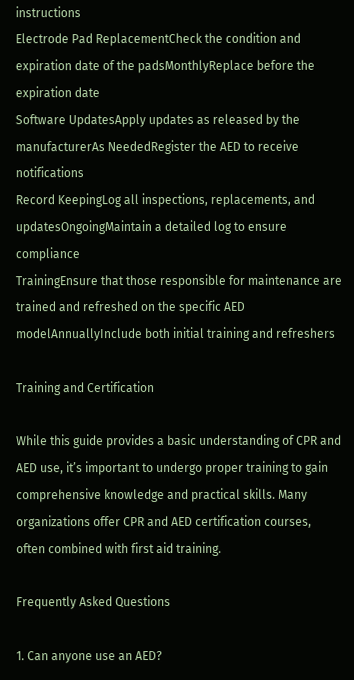instructions
Electrode Pad ReplacementCheck the condition and expiration date of the padsMonthlyReplace before the expiration date
Software UpdatesApply updates as released by the manufacturerAs NeededRegister the AED to receive notifications
Record KeepingLog all inspections, replacements, and updatesOngoingMaintain a detailed log to ensure compliance
TrainingEnsure that those responsible for maintenance are trained and refreshed on the specific AED modelAnnuallyInclude both initial training and refreshers

Training and Certification

While this guide provides a basic understanding of CPR and AED use, it’s important to undergo proper training to gain comprehensive knowledge and practical skills. Many organizations offer CPR and AED certification courses, often combined with first aid training.

Frequently Asked Questions

1. Can anyone use an AED?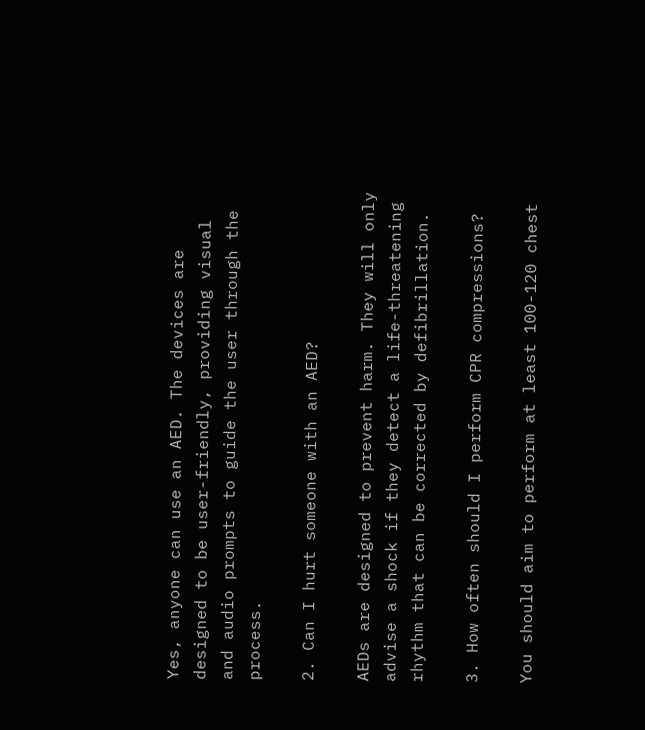Yes, anyone can use an AED. The devices are designed to be user-friendly, providing visual and audio prompts to guide the user through the process.

2. Can I hurt someone with an AED?

AEDs are designed to prevent harm. They will only advise a shock if they detect a life-threatening rhythm that can be corrected by defibrillation.

3. How often should I perform CPR compressions?

You should aim to perform at least 100-120 chest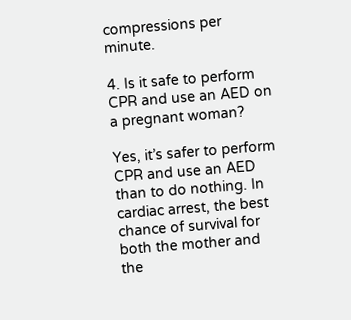compressions per minute.

4. Is it safe to perform CPR and use an AED on a pregnant woman?

Yes, it’s safer to perform CPR and use an AED than to do nothing. In cardiac arrest, the best chance of survival for both the mother and the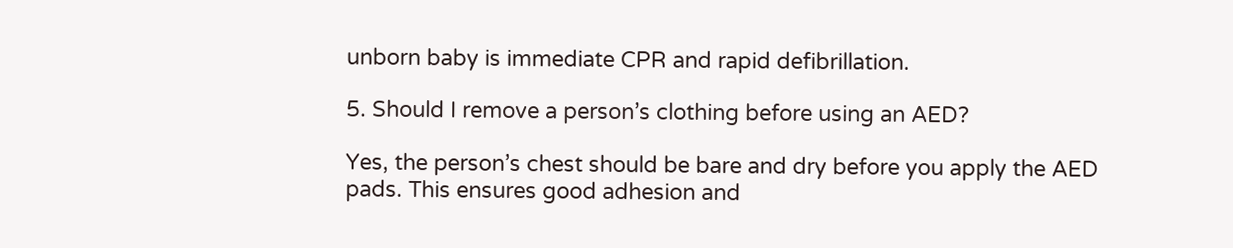unborn baby is immediate CPR and rapid defibrillation.

5. Should I remove a person’s clothing before using an AED?

Yes, the person’s chest should be bare and dry before you apply the AED pads. This ensures good adhesion and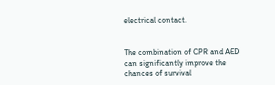electrical contact.


The combination of CPR and AED can significantly improve the chances of survival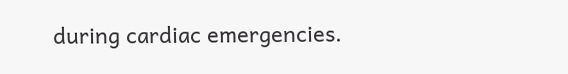during cardiac emergencies.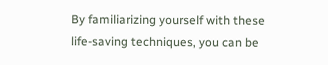By familiarizing yourself with these life-saving techniques, you can be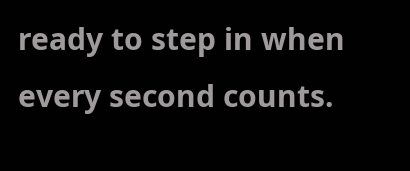ready to step in when every second counts.